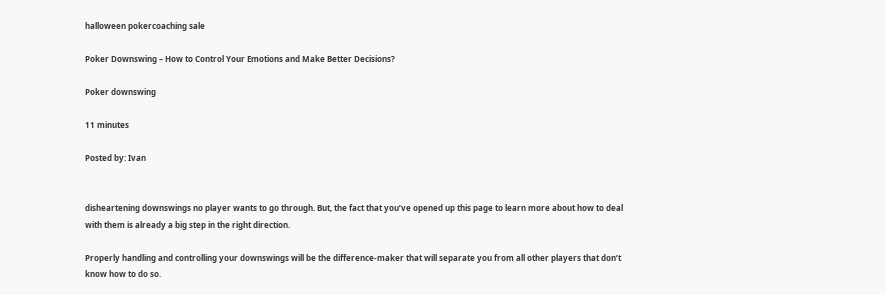halloween pokercoaching sale

Poker Downswing – How to Control Your Emotions and Make Better Decisions?

Poker downswing

11 minutes

Posted by: Ivan


disheartening downswings no player wants to go through. But, the fact that you’ve opened up this page to learn more about how to deal with them is already a big step in the right direction.

Properly handling and controlling your downswings will be the difference-maker that will separate you from all other players that don’t know how to do so.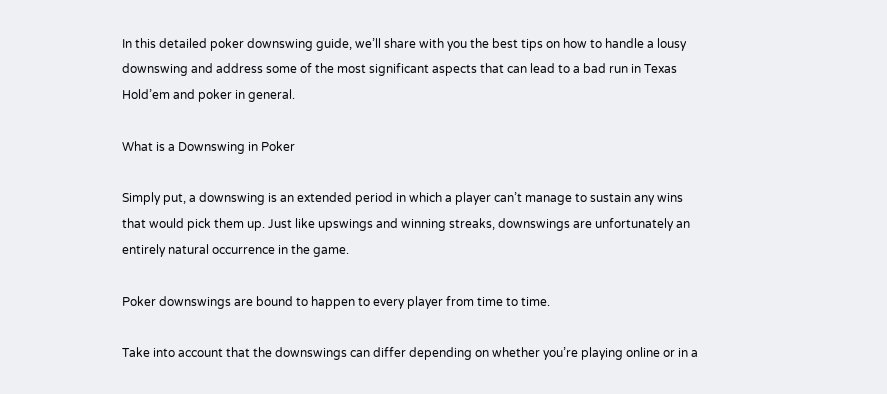In this detailed poker downswing guide, we’ll share with you the best tips on how to handle a lousy downswing and address some of the most significant aspects that can lead to a bad run in Texas Hold’em and poker in general.

What is a Downswing in Poker

Simply put, a downswing is an extended period in which a player can’t manage to sustain any wins that would pick them up. Just like upswings and winning streaks, downswings are unfortunately an entirely natural occurrence in the game.

Poker downswings are bound to happen to every player from time to time.

Take into account that the downswings can differ depending on whether you’re playing online or in a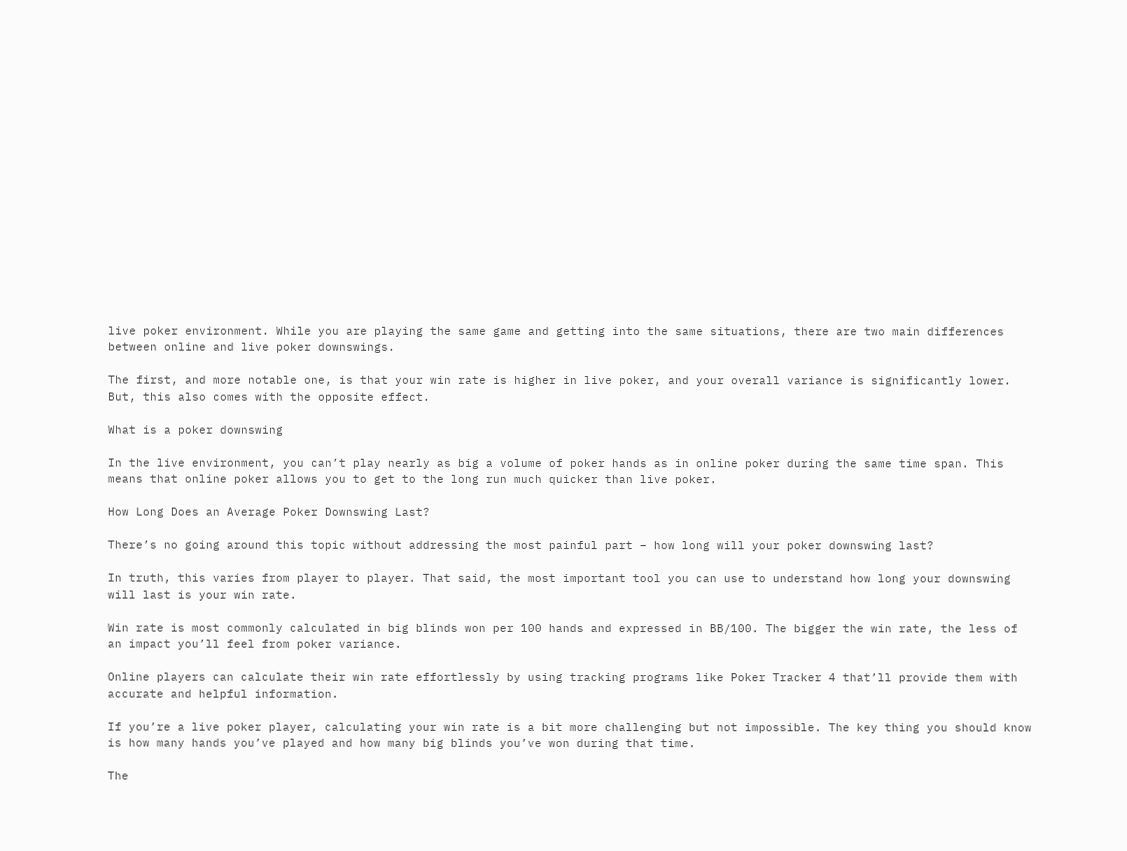live poker environment. While you are playing the same game and getting into the same situations, there are two main differences between online and live poker downswings.

The first, and more notable one, is that your win rate is higher in live poker, and your overall variance is significantly lower. But, this also comes with the opposite effect.

What is a poker downswing

In the live environment, you can’t play nearly as big a volume of poker hands as in online poker during the same time span. This means that online poker allows you to get to the long run much quicker than live poker.

How Long Does an Average Poker Downswing Last?

There’s no going around this topic without addressing the most painful part – how long will your poker downswing last?

In truth, this varies from player to player. That said, the most important tool you can use to understand how long your downswing will last is your win rate.

Win rate is most commonly calculated in big blinds won per 100 hands and expressed in BB/100. The bigger the win rate, the less of an impact you’ll feel from poker variance.

Online players can calculate their win rate effortlessly by using tracking programs like Poker Tracker 4 that’ll provide them with accurate and helpful information.

If you’re a live poker player, calculating your win rate is a bit more challenging but not impossible. The key thing you should know is how many hands you’ve played and how many big blinds you’ve won during that time.

The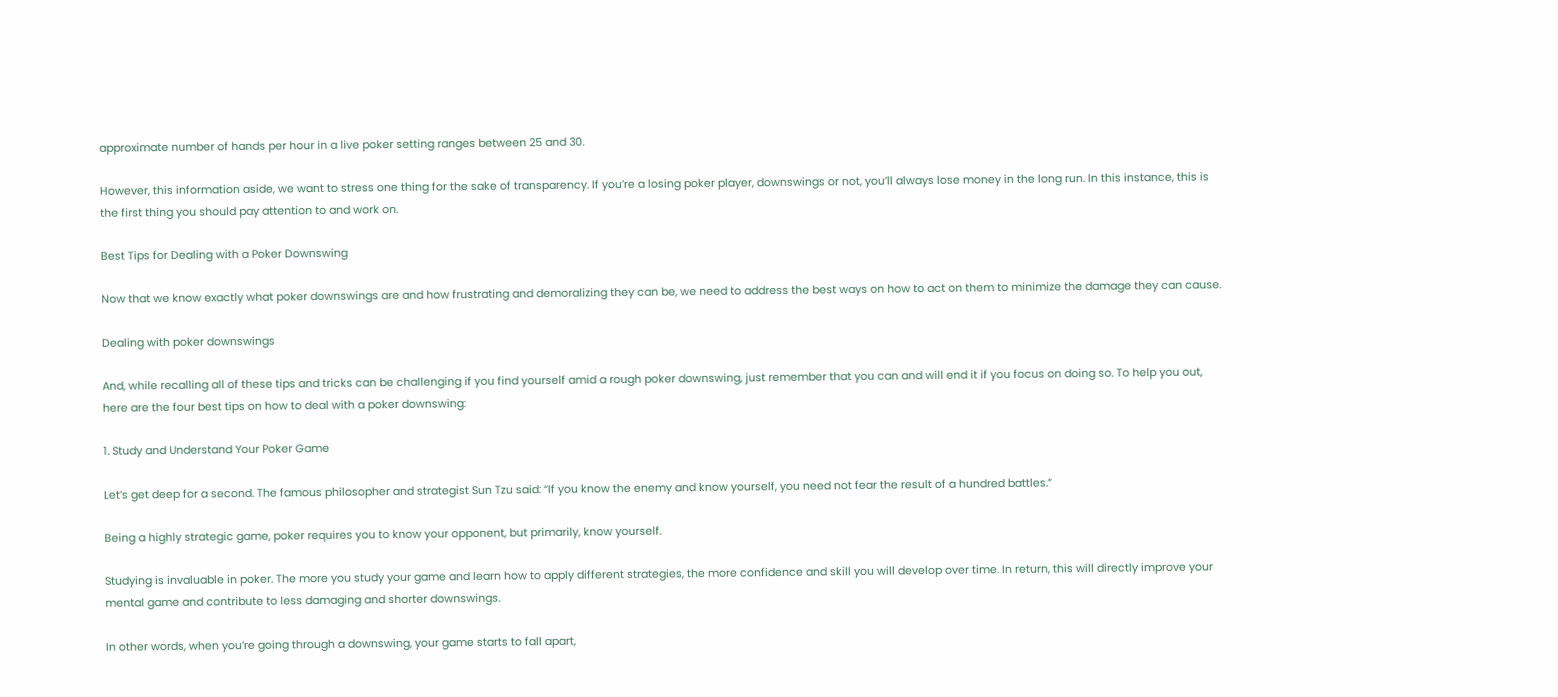approximate number of hands per hour in a live poker setting ranges between 25 and 30.

However, this information aside, we want to stress one thing for the sake of transparency. If you’re a losing poker player, downswings or not, you’ll always lose money in the long run. In this instance, this is the first thing you should pay attention to and work on.

Best Tips for Dealing with a Poker Downswing

Now that we know exactly what poker downswings are and how frustrating and demoralizing they can be, we need to address the best ways on how to act on them to minimize the damage they can cause.

Dealing with poker downswings

And, while recalling all of these tips and tricks can be challenging if you find yourself amid a rough poker downswing, just remember that you can and will end it if you focus on doing so. To help you out, here are the four best tips on how to deal with a poker downswing:

1. Study and Understand Your Poker Game

Let’s get deep for a second. The famous philosopher and strategist Sun Tzu said: “If you know the enemy and know yourself, you need not fear the result of a hundred battles.”

Being a highly strategic game, poker requires you to know your opponent, but primarily, know yourself.

Studying is invaluable in poker. The more you study your game and learn how to apply different strategies, the more confidence and skill you will develop over time. In return, this will directly improve your mental game and contribute to less damaging and shorter downswings.

In other words, when you’re going through a downswing, your game starts to fall apart,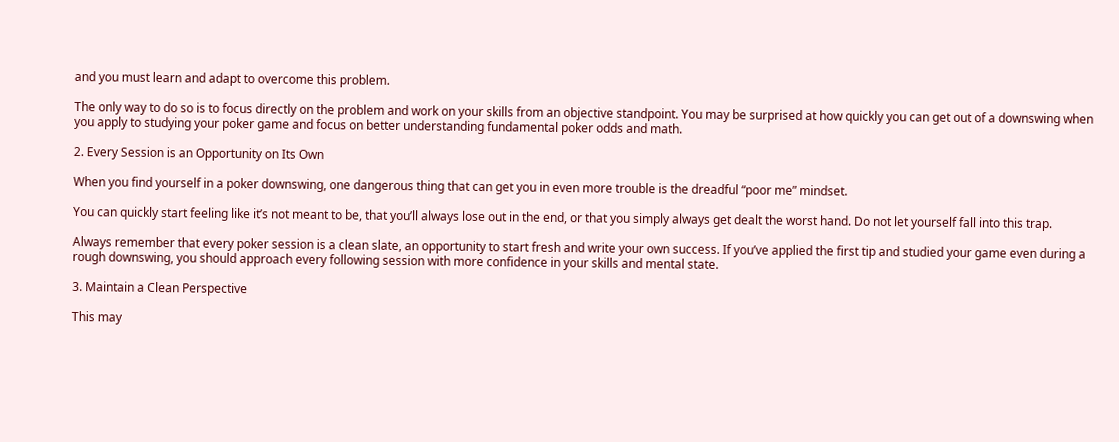and you must learn and adapt to overcome this problem.

The only way to do so is to focus directly on the problem and work on your skills from an objective standpoint. You may be surprised at how quickly you can get out of a downswing when you apply to studying your poker game and focus on better understanding fundamental poker odds and math.

2. Every Session is an Opportunity on Its Own

When you find yourself in a poker downswing, one dangerous thing that can get you in even more trouble is the dreadful “poor me” mindset.

You can quickly start feeling like it’s not meant to be, that you’ll always lose out in the end, or that you simply always get dealt the worst hand. Do not let yourself fall into this trap.

Always remember that every poker session is a clean slate, an opportunity to start fresh and write your own success. If you’ve applied the first tip and studied your game even during a rough downswing, you should approach every following session with more confidence in your skills and mental state.

3. Maintain a Clean Perspective

This may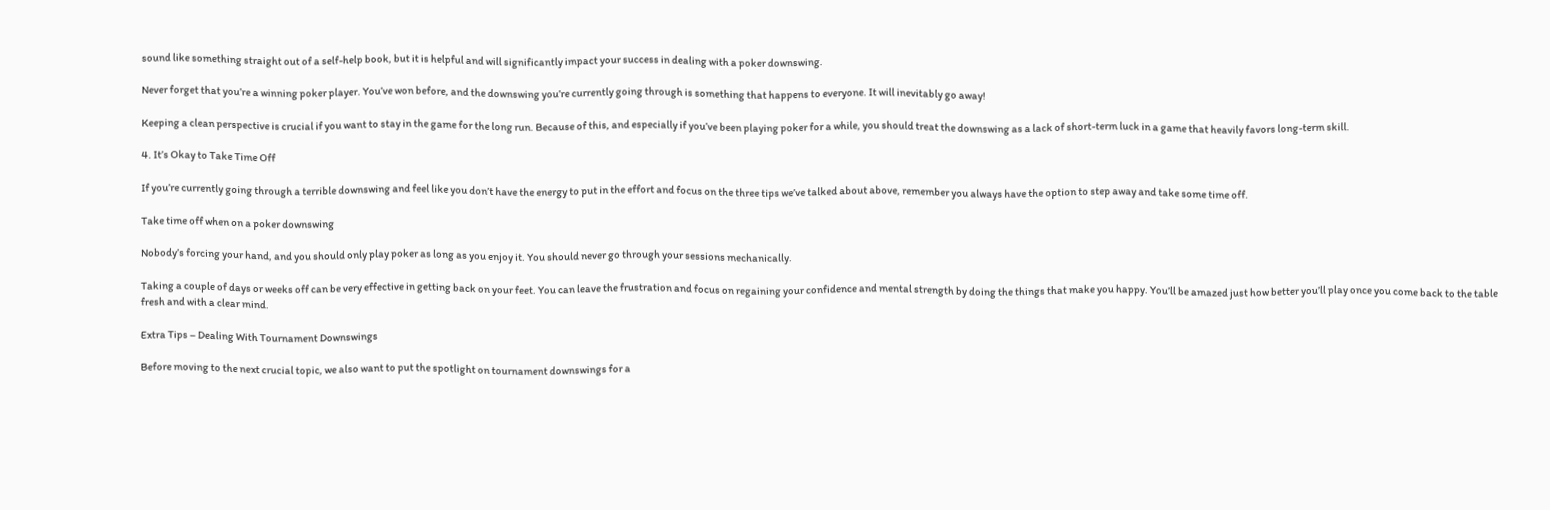sound like something straight out of a self-help book, but it is helpful and will significantly impact your success in dealing with a poker downswing.

Never forget that you’re a winning poker player. You’ve won before, and the downswing you’re currently going through is something that happens to everyone. It will inevitably go away!

Keeping a clean perspective is crucial if you want to stay in the game for the long run. Because of this, and especially if you’ve been playing poker for a while, you should treat the downswing as a lack of short-term luck in a game that heavily favors long-term skill.

4. It’s Okay to Take Time Off

If you’re currently going through a terrible downswing and feel like you don’t have the energy to put in the effort and focus on the three tips we’ve talked about above, remember you always have the option to step away and take some time off.

Take time off when on a poker downswing

Nobody’s forcing your hand, and you should only play poker as long as you enjoy it. You should never go through your sessions mechanically.

Taking a couple of days or weeks off can be very effective in getting back on your feet. You can leave the frustration and focus on regaining your confidence and mental strength by doing the things that make you happy. You’ll be amazed just how better you’ll play once you come back to the table fresh and with a clear mind.

Extra Tips – Dealing With Tournament Downswings

Before moving to the next crucial topic, we also want to put the spotlight on tournament downswings for a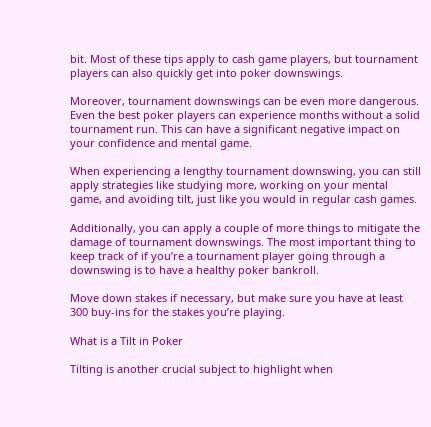bit. Most of these tips apply to cash game players, but tournament players can also quickly get into poker downswings.

Moreover, tournament downswings can be even more dangerous. Even the best poker players can experience months without a solid tournament run. This can have a significant negative impact on your confidence and mental game.

When experiencing a lengthy tournament downswing, you can still apply strategies like studying more, working on your mental game, and avoiding tilt, just like you would in regular cash games.

Additionally, you can apply a couple of more things to mitigate the damage of tournament downswings. The most important thing to keep track of if you’re a tournament player going through a downswing is to have a healthy poker bankroll.

Move down stakes if necessary, but make sure you have at least 300 buy-ins for the stakes you’re playing.

What is a Tilt in Poker

Tilting is another crucial subject to highlight when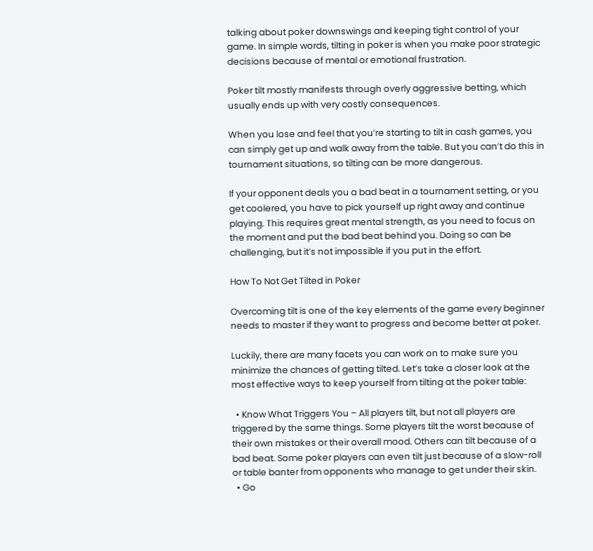talking about poker downswings and keeping tight control of your game. In simple words, tilting in poker is when you make poor strategic decisions because of mental or emotional frustration.

Poker tilt mostly manifests through overly aggressive betting, which usually ends up with very costly consequences.

When you lose and feel that you’re starting to tilt in cash games, you can simply get up and walk away from the table. But you can’t do this in tournament situations, so tilting can be more dangerous.

If your opponent deals you a bad beat in a tournament setting, or you get coolered, you have to pick yourself up right away and continue playing. This requires great mental strength, as you need to focus on the moment and put the bad beat behind you. Doing so can be challenging, but it’s not impossible if you put in the effort.

How To Not Get Tilted in Poker

Overcoming tilt is one of the key elements of the game every beginner needs to master if they want to progress and become better at poker.

Luckily, there are many facets you can work on to make sure you minimize the chances of getting tilted. Let’s take a closer look at the most effective ways to keep yourself from tilting at the poker table:

  • Know What Triggers You – All players tilt, but not all players are triggered by the same things. Some players tilt the worst because of their own mistakes or their overall mood. Others can tilt because of a bad beat. Some poker players can even tilt just because of a slow-roll or table banter from opponents who manage to get under their skin.
  • Go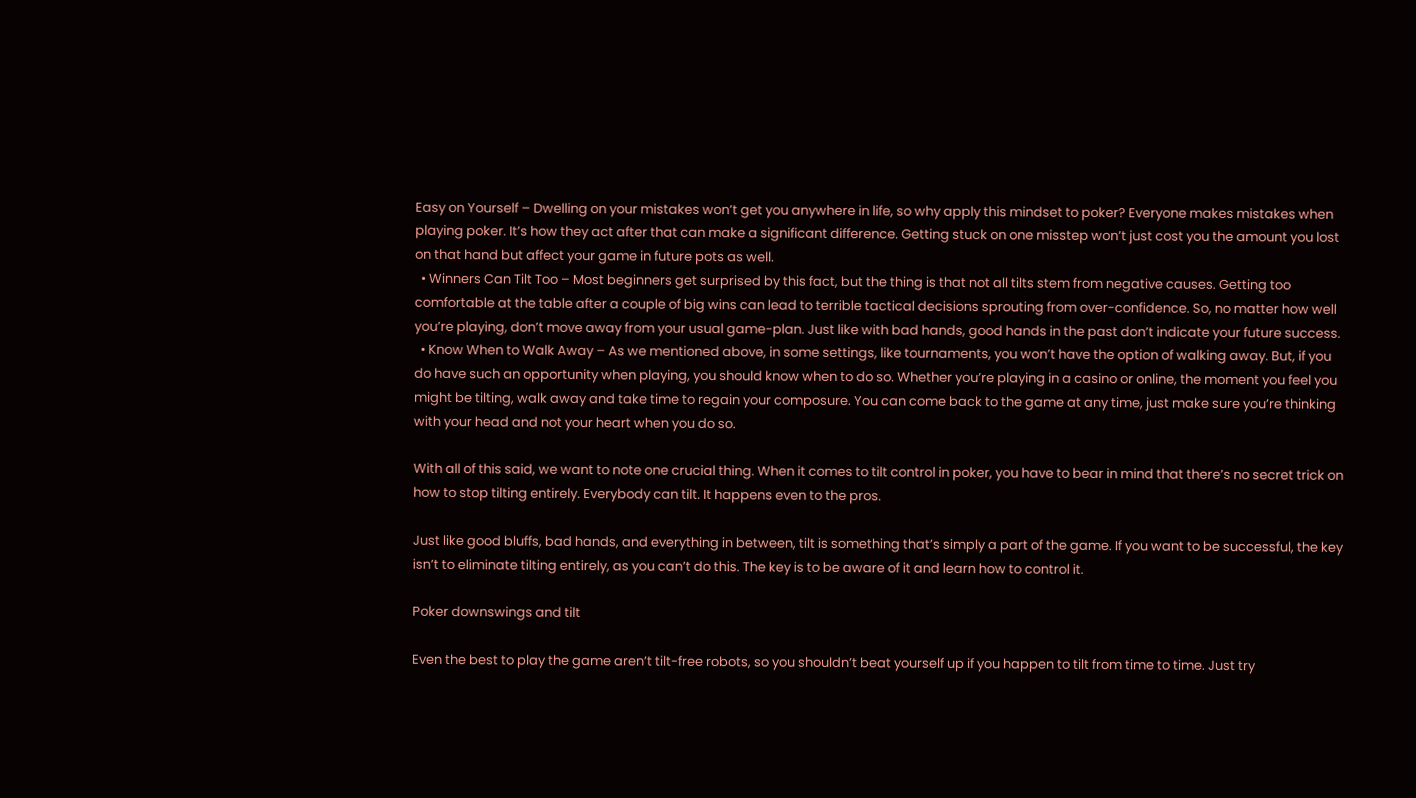Easy on Yourself – Dwelling on your mistakes won’t get you anywhere in life, so why apply this mindset to poker? Everyone makes mistakes when playing poker. It’s how they act after that can make a significant difference. Getting stuck on one misstep won’t just cost you the amount you lost on that hand but affect your game in future pots as well.
  • Winners Can Tilt Too – Most beginners get surprised by this fact, but the thing is that not all tilts stem from negative causes. Getting too comfortable at the table after a couple of big wins can lead to terrible tactical decisions sprouting from over-confidence. So, no matter how well you’re playing, don’t move away from your usual game-plan. Just like with bad hands, good hands in the past don’t indicate your future success.
  • Know When to Walk Away – As we mentioned above, in some settings, like tournaments, you won’t have the option of walking away. But, if you do have such an opportunity when playing, you should know when to do so. Whether you’re playing in a casino or online, the moment you feel you might be tilting, walk away and take time to regain your composure. You can come back to the game at any time, just make sure you’re thinking with your head and not your heart when you do so.

With all of this said, we want to note one crucial thing. When it comes to tilt control in poker, you have to bear in mind that there’s no secret trick on how to stop tilting entirely. Everybody can tilt. It happens even to the pros.

Just like good bluffs, bad hands, and everything in between, tilt is something that’s simply a part of the game. If you want to be successful, the key isn’t to eliminate tilting entirely, as you can’t do this. The key is to be aware of it and learn how to control it.

Poker downswings and tilt

Even the best to play the game aren’t tilt-free robots, so you shouldn’t beat yourself up if you happen to tilt from time to time. Just try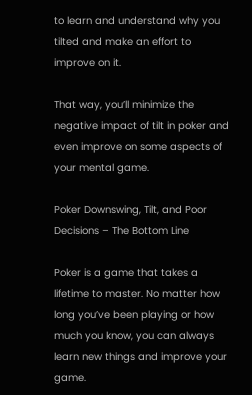to learn and understand why you tilted and make an effort to improve on it.

That way, you’ll minimize the negative impact of tilt in poker and even improve on some aspects of your mental game.

Poker Downswing, Tilt, and Poor Decisions – The Bottom Line

Poker is a game that takes a lifetime to master. No matter how long you’ve been playing or how much you know, you can always learn new things and improve your game.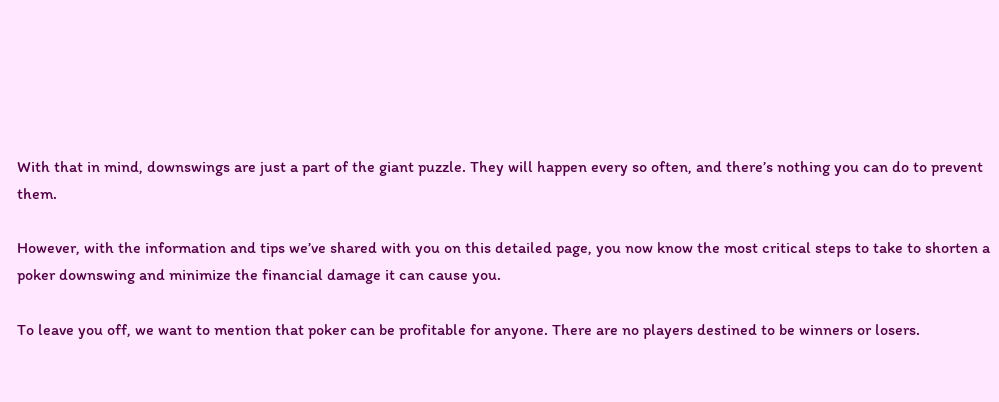With that in mind, downswings are just a part of the giant puzzle. They will happen every so often, and there’s nothing you can do to prevent them.

However, with the information and tips we’ve shared with you on this detailed page, you now know the most critical steps to take to shorten a poker downswing and minimize the financial damage it can cause you.

To leave you off, we want to mention that poker can be profitable for anyone. There are no players destined to be winners or losers.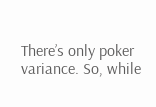There’s only poker variance. So, while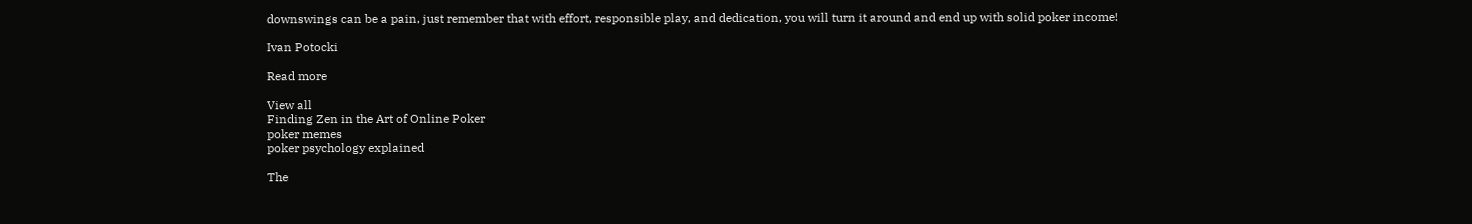downswings can be a pain, just remember that with effort, responsible play, and dedication, you will turn it around and end up with solid poker income!

Ivan Potocki

Read more

View all
Finding Zen in the Art of Online Poker
poker memes
poker psychology explained

The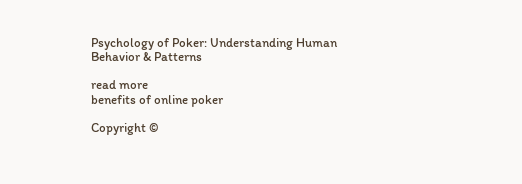Psychology of Poker: Understanding Human Behavior & Patterns

read more
benefits of online poker

Copyright ©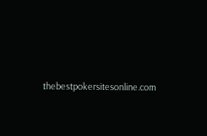thebestpokersitesonline.com